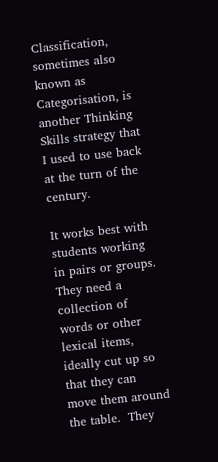Classification, sometimes also known as Categorisation, is another Thinking Skills strategy that I used to use back at the turn of the century.

It works best with students working in pairs or groups.  They need a collection of words or other lexical items, ideally cut up so that they can move them around the table.  They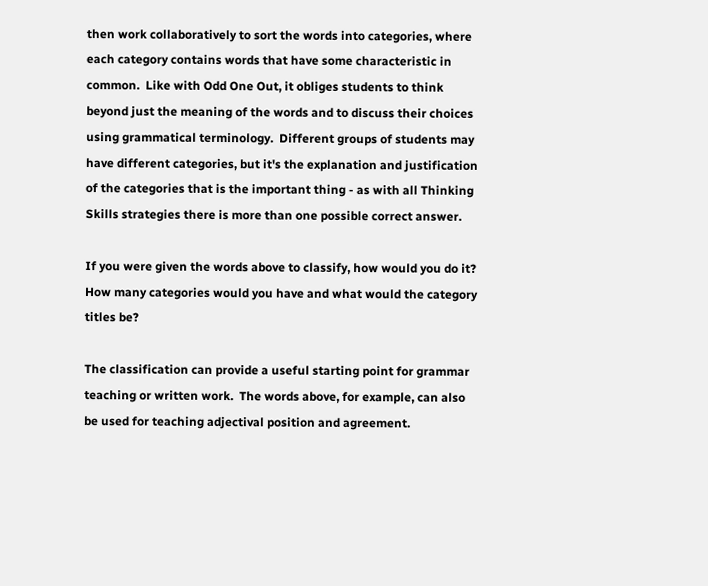then work collaboratively to sort the words into categories, where each category contains words that have some characteristic in common.  Like with Odd One Out, it obliges students to think beyond just the meaning of the words and to discuss their choices using grammatical terminology.  Different groups of students may have different categories, but it's the explanation and justification of the categories that is the important thing - as with all Thinking Skills strategies there is more than one possible correct answer.

If you were given the words above to classify, how would you do it?  How many categories would you have and what would the category titles be?

The classification can provide a useful starting point for grammar teaching or written work.  The words above, for example, can also be used for teaching adjectival position and agreement.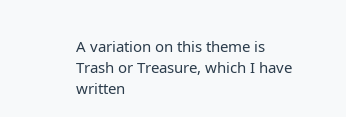A variation on this theme is Trash or Treasure, which I have written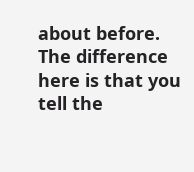about before.  The difference here is that you tell the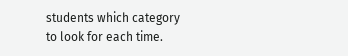students which category to look for each time.